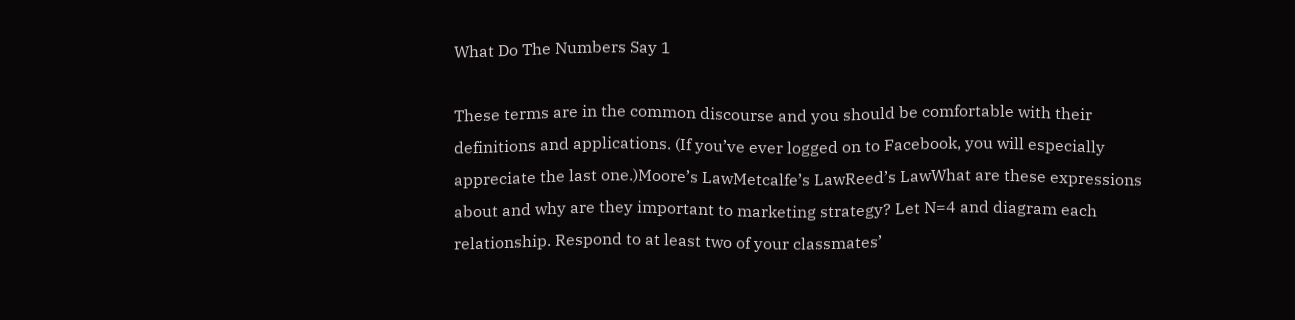What Do The Numbers Say 1

These terms are in the common discourse and you should be comfortable with their definitions and applications. (If you’ve ever logged on to Facebook, you will especially appreciate the last one.)Moore’s LawMetcalfe’s LawReed’s LawWhat are these expressions about and why are they important to marketing strategy? Let N=4 and diagram each relationship. Respond to at least two of your classmates’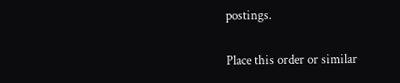postings.

Place this order or similar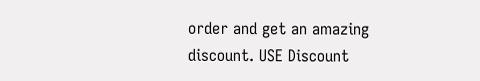order and get an amazing discount. USE Discount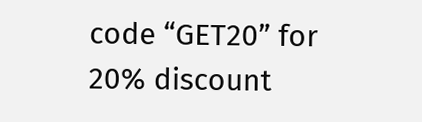code “GET20” for 20% discount